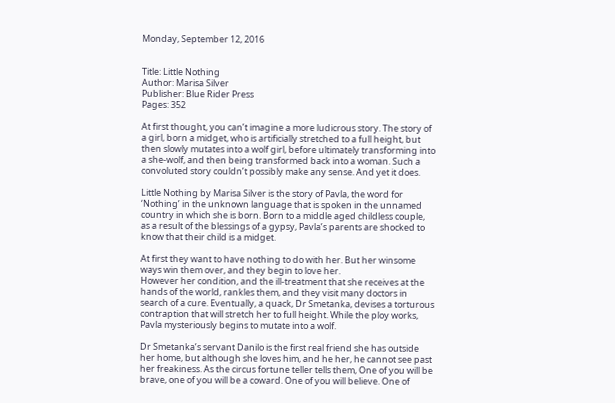Monday, September 12, 2016


Title: Little Nothing
Author: Marisa Silver
Publisher: Blue Rider Press
Pages: 352

At first thought, you can’t imagine a more ludicrous story. The story of a girl, born a midget, who is artificially stretched to a full height, but then slowly mutates into a wolf girl, before ultimately transforming into a she-wolf, and then being transformed back into a woman. Such a convoluted story couldn’t possibly make any sense. And yet it does.

Little Nothing by Marisa Silver is the story of Pavla, the word for ‘Nothing’ in the unknown language that is spoken in the unnamed country in which she is born. Born to a middle aged childless couple, as a result of the blessings of a gypsy, Pavla’s parents are shocked to know that their child is a midget.

At first they want to have nothing to do with her. But her winsome ways win them over, and they begin to love her.
However her condition, and the ill-treatment that she receives at the hands of the world, rankles them, and they visit many doctors in search of a cure. Eventually, a quack, Dr Smetanka, devises a torturous contraption that will stretch her to full height. While the ploy works, Pavla mysteriously begins to mutate into a wolf.

Dr Smetanka’s servant Danilo is the first real friend she has outside her home, but although she loves him, and he her, he cannot see past her freakiness. As the circus fortune teller tells them, One of you will be brave, one of you will be a coward. One of you will believe. One of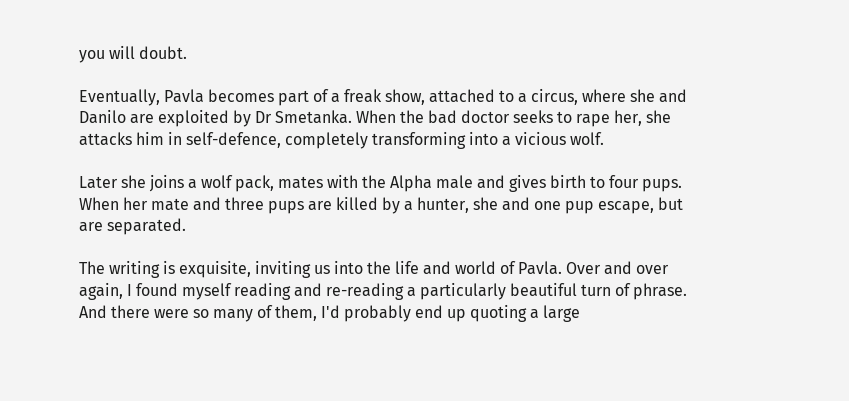you will doubt.

Eventually, Pavla becomes part of a freak show, attached to a circus, where she and Danilo are exploited by Dr Smetanka. When the bad doctor seeks to rape her, she attacks him in self-defence, completely transforming into a vicious wolf.

Later she joins a wolf pack, mates with the Alpha male and gives birth to four pups. When her mate and three pups are killed by a hunter, she and one pup escape, but are separated.

The writing is exquisite, inviting us into the life and world of Pavla. Over and over again, I found myself reading and re-reading a particularly beautiful turn of phrase. And there were so many of them, I'd probably end up quoting a large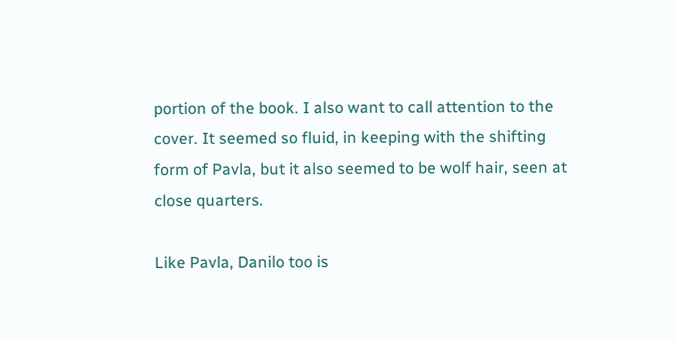portion of the book. I also want to call attention to the cover. It seemed so fluid, in keeping with the shifting form of Pavla, but it also seemed to be wolf hair, seen at close quarters.

Like Pavla, Danilo too is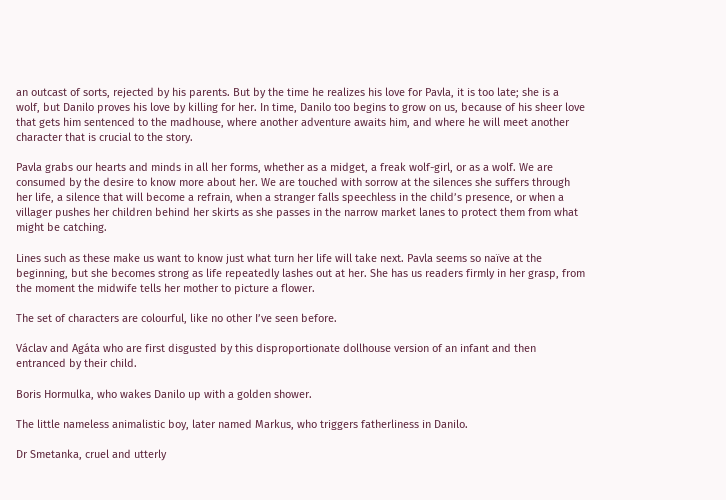an outcast of sorts, rejected by his parents. But by the time he realizes his love for Pavla, it is too late; she is a wolf, but Danilo proves his love by killing for her. In time, Danilo too begins to grow on us, because of his sheer love that gets him sentenced to the madhouse, where another adventure awaits him, and where he will meet another character that is crucial to the story.

Pavla grabs our hearts and minds in all her forms, whether as a midget, a freak wolf-girl, or as a wolf. We are consumed by the desire to know more about her. We are touched with sorrow at the silences she suffers through her life, a silence that will become a refrain, when a stranger falls speechless in the child’s presence, or when a villager pushes her children behind her skirts as she passes in the narrow market lanes to protect them from what might be catching.

Lines such as these make us want to know just what turn her life will take next. Pavla seems so naïve at the beginning, but she becomes strong as life repeatedly lashes out at her. She has us readers firmly in her grasp, from the moment the midwife tells her mother to picture a flower.

The set of characters are colourful, like no other I’ve seen before.

Václav and Agáta who are first disgusted by this disproportionate dollhouse version of an infant and then entranced by their child.

Boris Hormulka, who wakes Danilo up with a golden shower.

The little nameless animalistic boy, later named Markus, who triggers fatherliness in Danilo.

Dr Smetanka, cruel and utterly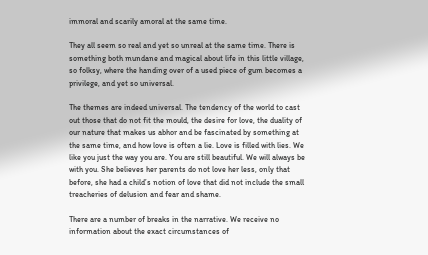immoral and scarily amoral at the same time.

They all seem so real and yet so unreal at the same time. There is something both mundane and magical about life in this little village, so folksy, where the handing over of a used piece of gum becomes a privilege, and yet so universal.

The themes are indeed universal. The tendency of the world to cast out those that do not fit the mould, the desire for love, the duality of our nature that makes us abhor and be fascinated by something at the same time, and how love is often a lie. Love is filled with lies. We like you just the way you are. You are still beautiful. We will always be with you. She believes her parents do not love her less, only that before, she had a child’s notion of love that did not include the small treacheries of delusion and fear and shame.

There are a number of breaks in the narrative. We receive no information about the exact circumstances of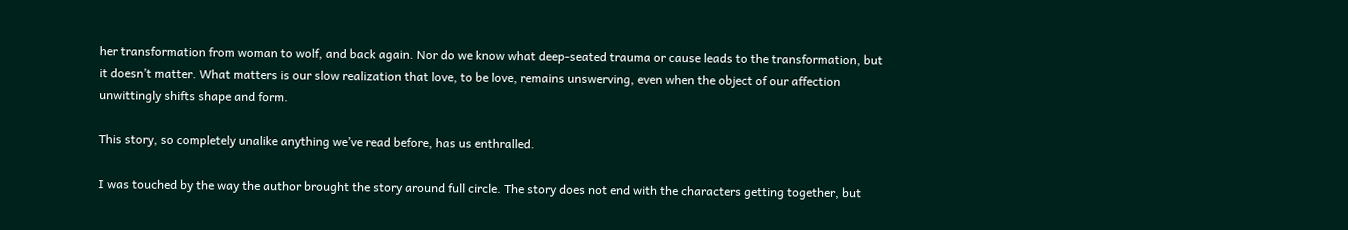her transformation from woman to wolf, and back again. Nor do we know what deep-seated trauma or cause leads to the transformation, but it doesn’t matter. What matters is our slow realization that love, to be love, remains unswerving, even when the object of our affection unwittingly shifts shape and form.

This story, so completely unalike anything we’ve read before, has us enthralled.

I was touched by the way the author brought the story around full circle. The story does not end with the characters getting together, but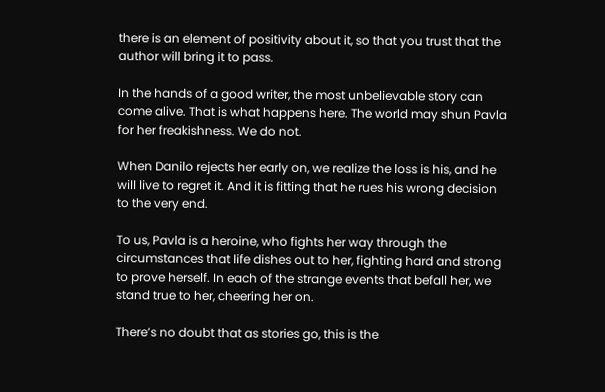there is an element of positivity about it, so that you trust that the author will bring it to pass.

In the hands of a good writer, the most unbelievable story can come alive. That is what happens here. The world may shun Pavla for her freakishness. We do not.

When Danilo rejects her early on, we realize the loss is his, and he will live to regret it. And it is fitting that he rues his wrong decision to the very end.

To us, Pavla is a heroine, who fights her way through the circumstances that life dishes out to her, fighting hard and strong to prove herself. In each of the strange events that befall her, we stand true to her, cheering her on.

There’s no doubt that as stories go, this is the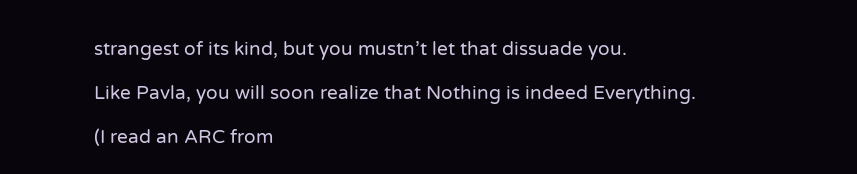strangest of its kind, but you mustn’t let that dissuade you.

Like Pavla, you will soon realize that Nothing is indeed Everything.

(I read an ARC from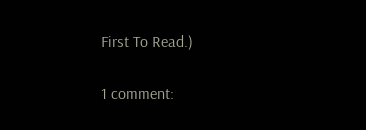First To Read.)

1 comment: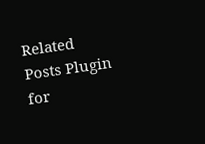Related Posts Plugin for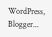WordPress, Blogger...